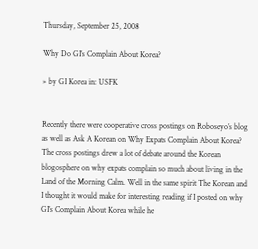Thursday, September 25, 2008

Why Do GI’s Complain About Korea?

» by GI Korea in: USFK


Recently there were cooperative cross postings on Roboseyo’s blog as well as Ask A Korean on Why Expats Complain About Korea? The cross postings drew a lot of debate around the Korean blogosphere on why expats complain so much about living in the Land of the Morning Calm. Well in the same spirit The Korean and I thought it would make for interesting reading if I posted on why GI’s Complain About Korea while he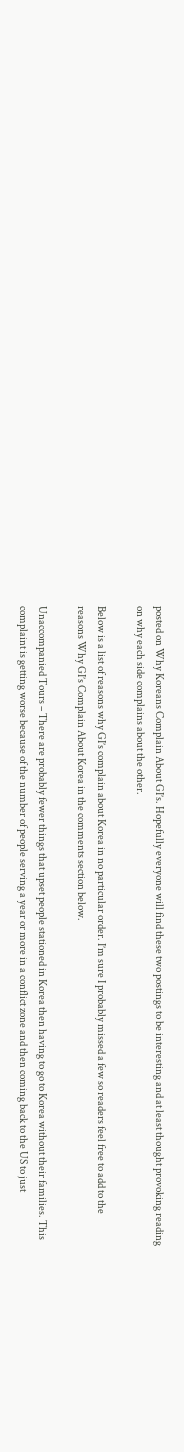posted on Why Koreans Complain About GI’s. Hopefully everyone will find these two postings to be interesting and at least thought provoking reading on why each side complains about the other.

Below is a list of reasons why GI’s complain about Korea in no particular order. I’m sure I probably missed a few so readers feel free to add to the reasons Why GI’s Complain About Korea in the comments section below.

Unaccompanied Tours – There are probably fewer things that upset people stationed in Korea then having to go to Korea without their families. This complaint is getting worse because of the number of people serving a year or more in a conflict zone and then coming back to the US to just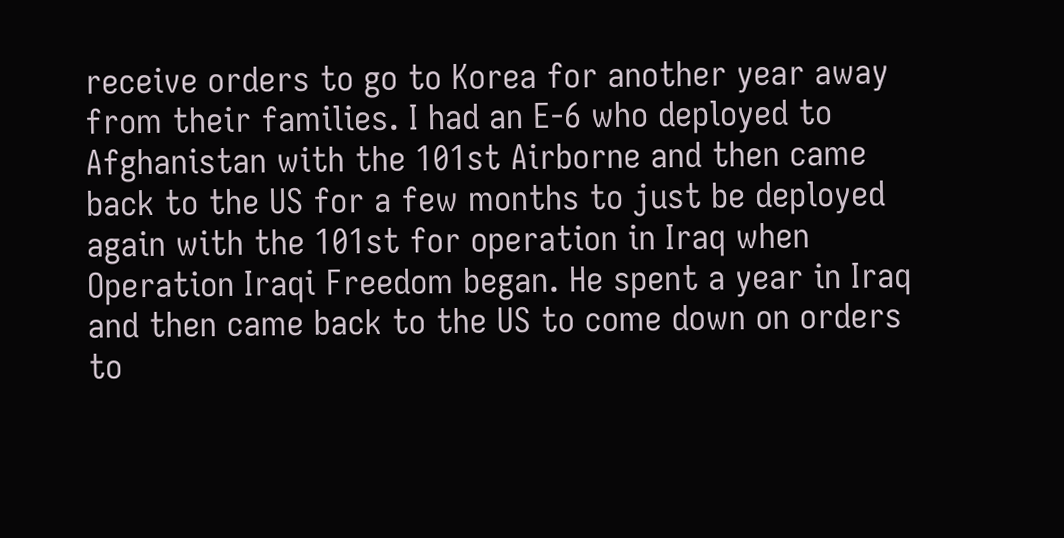receive orders to go to Korea for another year away from their families. I had an E-6 who deployed to Afghanistan with the 101st Airborne and then came back to the US for a few months to just be deployed again with the 101st for operation in Iraq when Operation Iraqi Freedom began. He spent a year in Iraq and then came back to the US to come down on orders to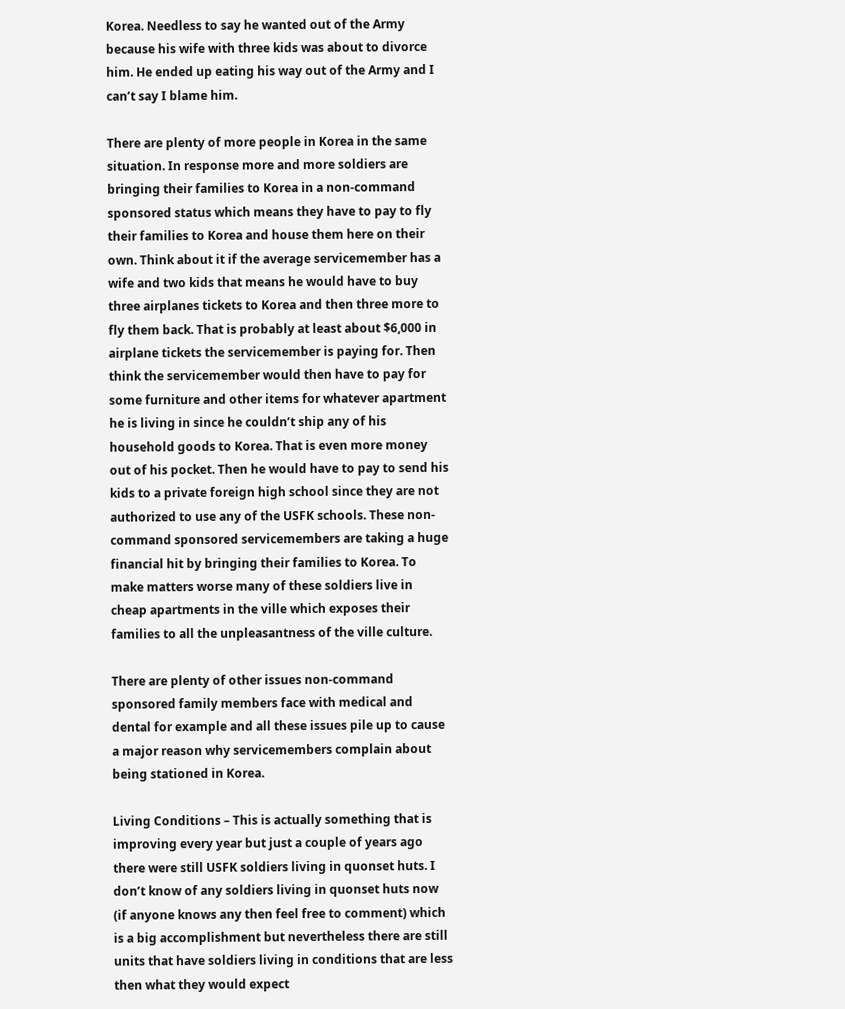Korea. Needless to say he wanted out of the Army because his wife with three kids was about to divorce him. He ended up eating his way out of the Army and I can’t say I blame him.

There are plenty of more people in Korea in the same situation. In response more and more soldiers are bringing their families to Korea in a non-command sponsored status which means they have to pay to fly their families to Korea and house them here on their own. Think about it if the average servicemember has a wife and two kids that means he would have to buy three airplanes tickets to Korea and then three more to fly them back. That is probably at least about $6,000 in airplane tickets the servicemember is paying for. Then think the servicemember would then have to pay for some furniture and other items for whatever apartment he is living in since he couldn’t ship any of his household goods to Korea. That is even more money out of his pocket. Then he would have to pay to send his kids to a private foreign high school since they are not authorized to use any of the USFK schools. These non-command sponsored servicemembers are taking a huge financial hit by bringing their families to Korea. To make matters worse many of these soldiers live in cheap apartments in the ville which exposes their families to all the unpleasantness of the ville culture.

There are plenty of other issues non-command sponsored family members face with medical and dental for example and all these issues pile up to cause a major reason why servicemembers complain about being stationed in Korea.

Living Conditions – This is actually something that is improving every year but just a couple of years ago there were still USFK soldiers living in quonset huts. I don’t know of any soldiers living in quonset huts now (if anyone knows any then feel free to comment) which is a big accomplishment but nevertheless there are still units that have soldiers living in conditions that are less then what they would expect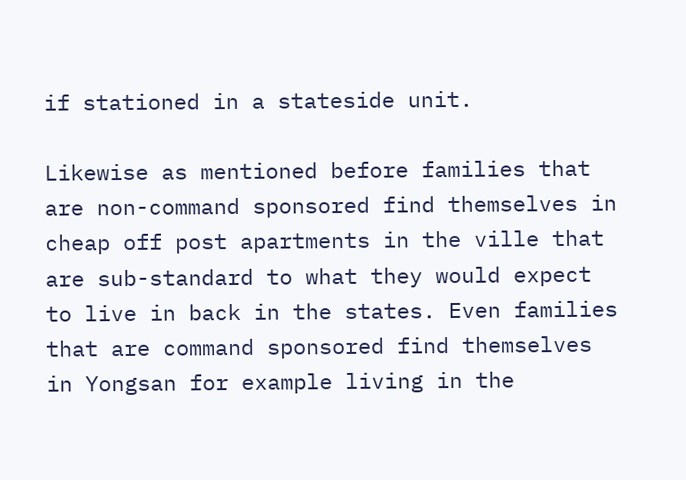if stationed in a stateside unit.

Likewise as mentioned before families that are non-command sponsored find themselves in cheap off post apartments in the ville that are sub-standard to what they would expect to live in back in the states. Even families that are command sponsored find themselves in Yongsan for example living in the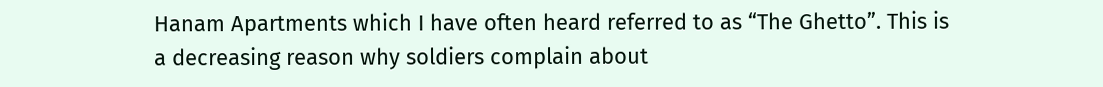Hanam Apartments which I have often heard referred to as “The Ghetto”. This is a decreasing reason why soldiers complain about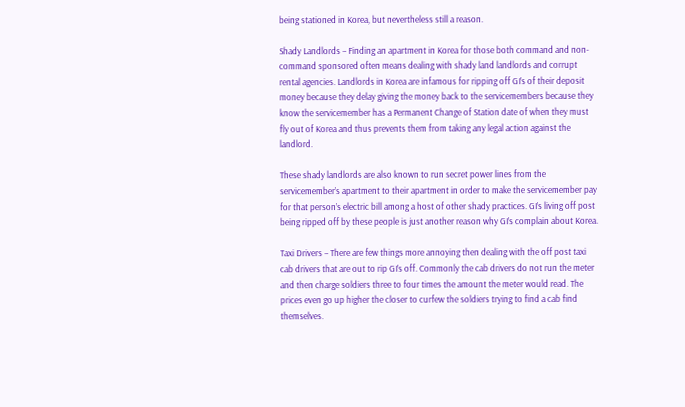being stationed in Korea, but nevertheless still a reason.

Shady Landlords – Finding an apartment in Korea for those both command and non-command sponsored often means dealing with shady land landlords and corrupt rental agencies. Landlords in Korea are infamous for ripping off GI’s of their deposit money because they delay giving the money back to the servicemembers because they know the servicemember has a Permanent Change of Station date of when they must fly out of Korea and thus prevents them from taking any legal action against the landlord.

These shady landlords are also known to run secret power lines from the servicemember’s apartment to their apartment in order to make the servicemember pay for that person’s electric bill among a host of other shady practices. GI’s living off post being ripped off by these people is just another reason why GI’s complain about Korea.

Taxi Drivers – There are few things more annoying then dealing with the off post taxi cab drivers that are out to rip GI’s off. Commonly the cab drivers do not run the meter and then charge soldiers three to four times the amount the meter would read. The prices even go up higher the closer to curfew the soldiers trying to find a cab find themselves.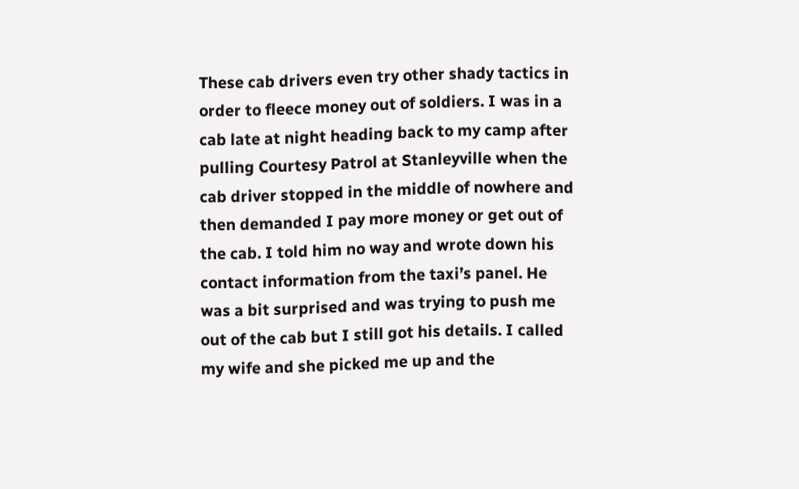These cab drivers even try other shady tactics in order to fleece money out of soldiers. I was in a cab late at night heading back to my camp after pulling Courtesy Patrol at Stanleyville when the cab driver stopped in the middle of nowhere and then demanded I pay more money or get out of the cab. I told him no way and wrote down his contact information from the taxi’s panel. He was a bit surprised and was trying to push me out of the cab but I still got his details. I called my wife and she picked me up and the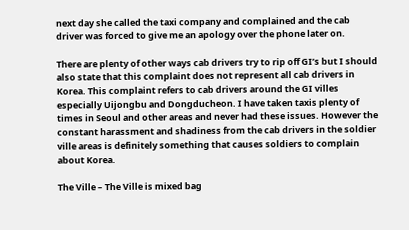next day she called the taxi company and complained and the cab driver was forced to give me an apology over the phone later on.

There are plenty of other ways cab drivers try to rip off GI’s but I should also state that this complaint does not represent all cab drivers in Korea. This complaint refers to cab drivers around the GI villes especially Uijongbu and Dongducheon. I have taken taxis plenty of times in Seoul and other areas and never had these issues. However the constant harassment and shadiness from the cab drivers in the soldier ville areas is definitely something that causes soldiers to complain about Korea.

The Ville – The Ville is mixed bag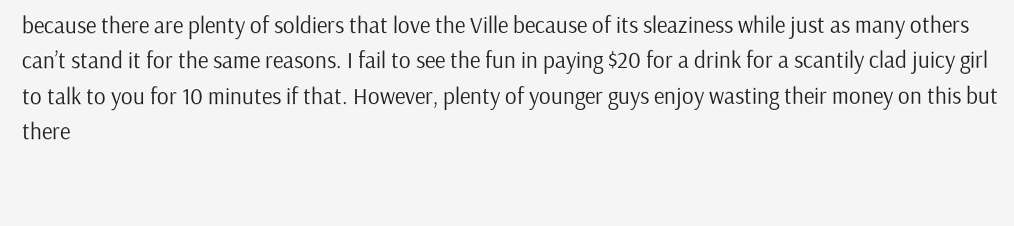because there are plenty of soldiers that love the Ville because of its sleaziness while just as many others can’t stand it for the same reasons. I fail to see the fun in paying $20 for a drink for a scantily clad juicy girl to talk to you for 10 minutes if that. However, plenty of younger guys enjoy wasting their money on this but there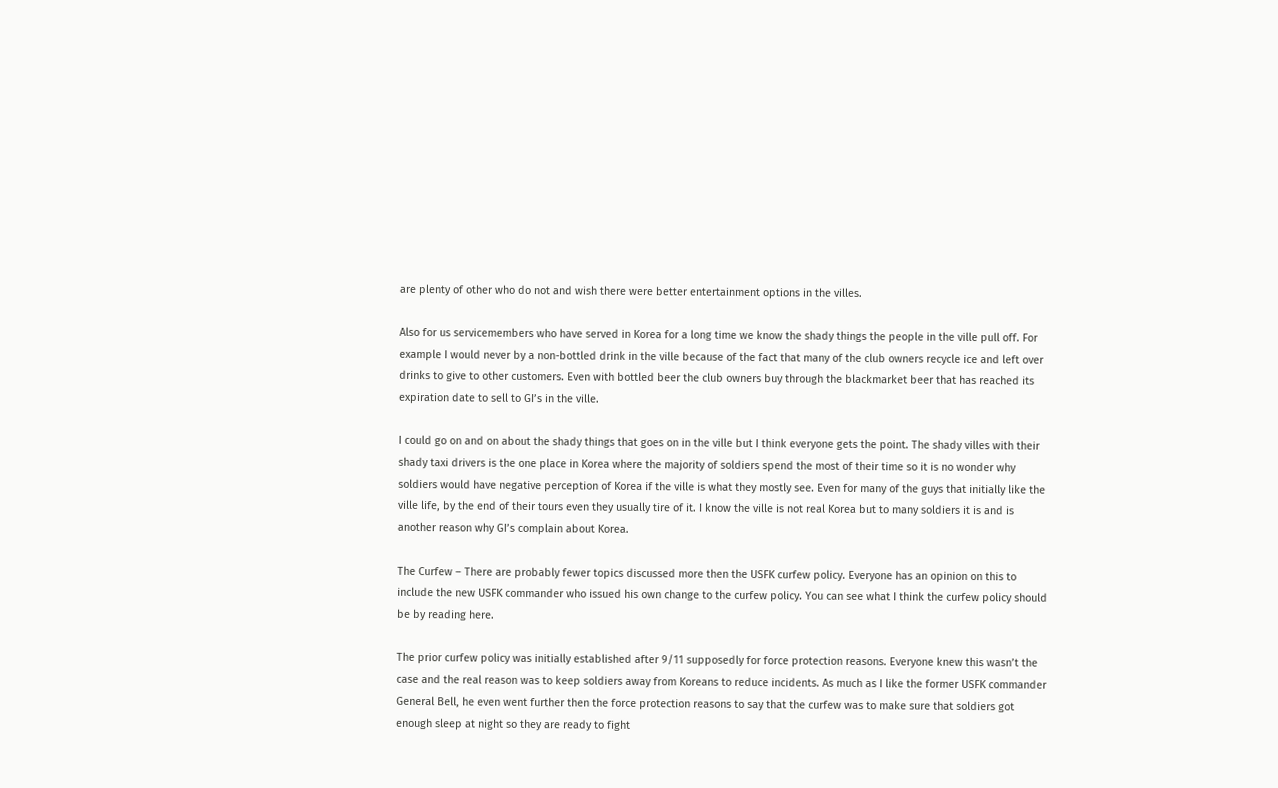are plenty of other who do not and wish there were better entertainment options in the villes.

Also for us servicemembers who have served in Korea for a long time we know the shady things the people in the ville pull off. For example I would never by a non-bottled drink in the ville because of the fact that many of the club owners recycle ice and left over drinks to give to other customers. Even with bottled beer the club owners buy through the blackmarket beer that has reached its expiration date to sell to GI’s in the ville.

I could go on and on about the shady things that goes on in the ville but I think everyone gets the point. The shady villes with their shady taxi drivers is the one place in Korea where the majority of soldiers spend the most of their time so it is no wonder why soldiers would have negative perception of Korea if the ville is what they mostly see. Even for many of the guys that initially like the ville life, by the end of their tours even they usually tire of it. I know the ville is not real Korea but to many soldiers it is and is another reason why GI’s complain about Korea.

The Curfew – There are probably fewer topics discussed more then the USFK curfew policy. Everyone has an opinion on this to include the new USFK commander who issued his own change to the curfew policy. You can see what I think the curfew policy should be by reading here.

The prior curfew policy was initially established after 9/11 supposedly for force protection reasons. Everyone knew this wasn’t the case and the real reason was to keep soldiers away from Koreans to reduce incidents. As much as I like the former USFK commander General Bell, he even went further then the force protection reasons to say that the curfew was to make sure that soldiers got enough sleep at night so they are ready to fight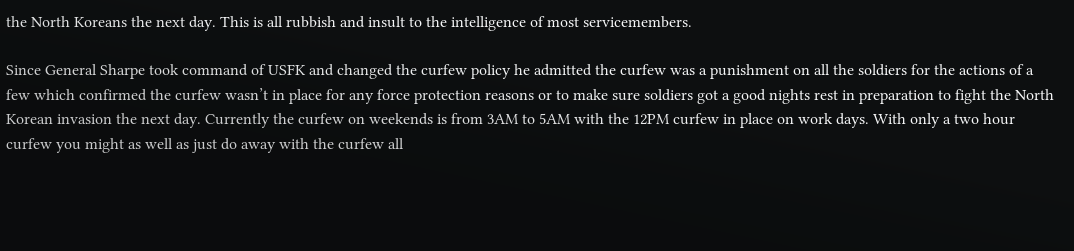the North Koreans the next day. This is all rubbish and insult to the intelligence of most servicemembers.

Since General Sharpe took command of USFK and changed the curfew policy he admitted the curfew was a punishment on all the soldiers for the actions of a few which confirmed the curfew wasn’t in place for any force protection reasons or to make sure soldiers got a good nights rest in preparation to fight the North Korean invasion the next day. Currently the curfew on weekends is from 3AM to 5AM with the 12PM curfew in place on work days. With only a two hour curfew you might as well as just do away with the curfew all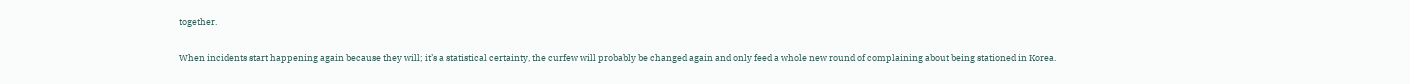together.

When incidents start happening again because they will; it’s a statistical certainty, the curfew will probably be changed again and only feed a whole new round of complaining about being stationed in Korea.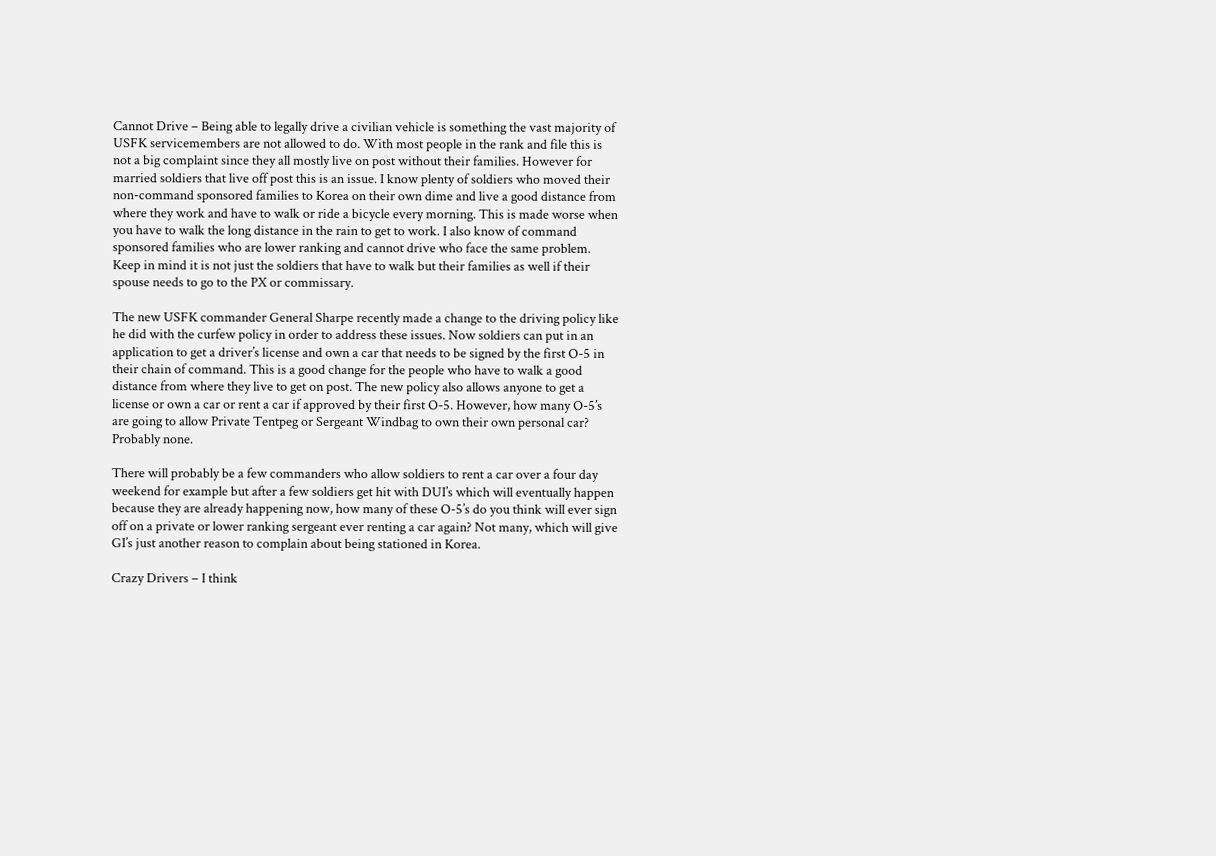Cannot Drive – Being able to legally drive a civilian vehicle is something the vast majority of USFK servicemembers are not allowed to do. With most people in the rank and file this is not a big complaint since they all mostly live on post without their families. However for married soldiers that live off post this is an issue. I know plenty of soldiers who moved their non-command sponsored families to Korea on their own dime and live a good distance from where they work and have to walk or ride a bicycle every morning. This is made worse when you have to walk the long distance in the rain to get to work. I also know of command sponsored families who are lower ranking and cannot drive who face the same problem. Keep in mind it is not just the soldiers that have to walk but their families as well if their spouse needs to go to the PX or commissary.

The new USFK commander General Sharpe recently made a change to the driving policy like he did with the curfew policy in order to address these issues. Now soldiers can put in an application to get a driver’s license and own a car that needs to be signed by the first O-5 in their chain of command. This is a good change for the people who have to walk a good distance from where they live to get on post. The new policy also allows anyone to get a license or own a car or rent a car if approved by their first O-5. However, how many O-5’s are going to allow Private Tentpeg or Sergeant Windbag to own their own personal car? Probably none.

There will probably be a few commanders who allow soldiers to rent a car over a four day weekend for example but after a few soldiers get hit with DUI’s which will eventually happen because they are already happening now, how many of these O-5’s do you think will ever sign off on a private or lower ranking sergeant ever renting a car again? Not many, which will give GI’s just another reason to complain about being stationed in Korea.

Crazy Drivers – I think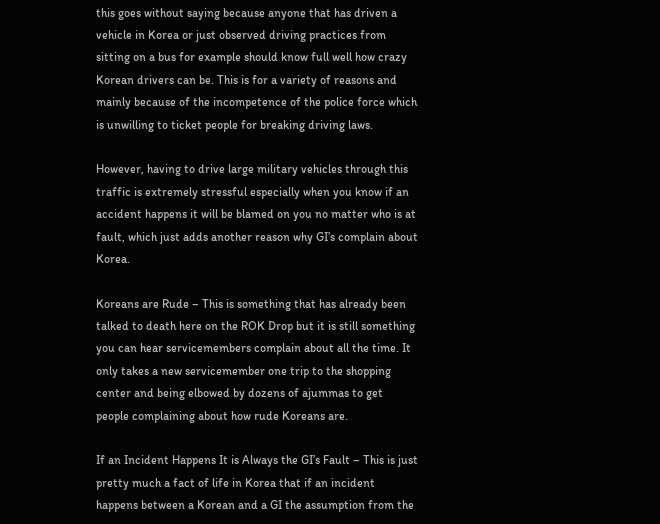this goes without saying because anyone that has driven a vehicle in Korea or just observed driving practices from sitting on a bus for example should know full well how crazy Korean drivers can be. This is for a variety of reasons and mainly because of the incompetence of the police force which is unwilling to ticket people for breaking driving laws.

However, having to drive large military vehicles through this traffic is extremely stressful especially when you know if an accident happens it will be blamed on you no matter who is at fault, which just adds another reason why GI’s complain about Korea.

Koreans are Rude – This is something that has already been talked to death here on the ROK Drop but it is still something you can hear servicemembers complain about all the time. It only takes a new servicemember one trip to the shopping center and being elbowed by dozens of ajummas to get people complaining about how rude Koreans are.

If an Incident Happens It is Always the GI’s Fault – This is just pretty much a fact of life in Korea that if an incident happens between a Korean and a GI the assumption from the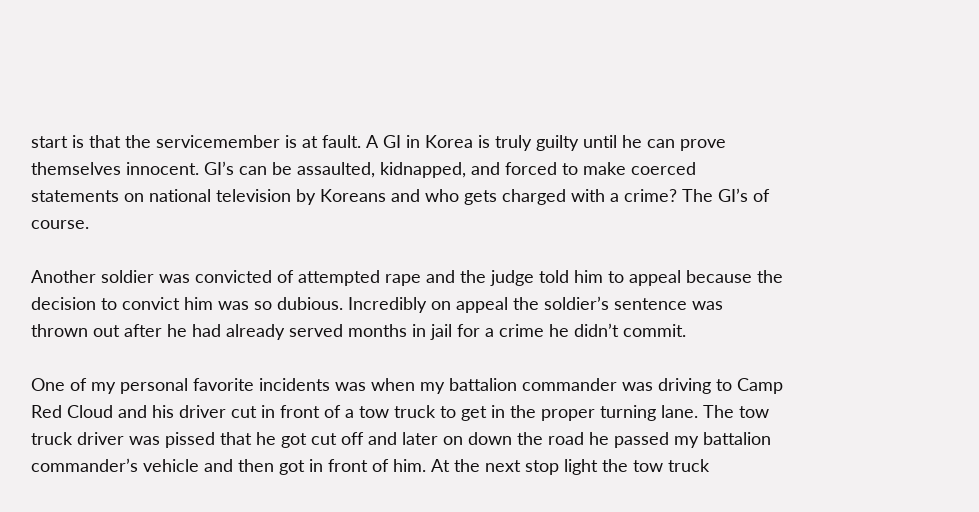start is that the servicemember is at fault. A GI in Korea is truly guilty until he can prove themselves innocent. GI’s can be assaulted, kidnapped, and forced to make coerced statements on national television by Koreans and who gets charged with a crime? The GI’s of course.

Another soldier was convicted of attempted rape and the judge told him to appeal because the decision to convict him was so dubious. Incredibly on appeal the soldier’s sentence was thrown out after he had already served months in jail for a crime he didn’t commit.

One of my personal favorite incidents was when my battalion commander was driving to Camp Red Cloud and his driver cut in front of a tow truck to get in the proper turning lane. The tow truck driver was pissed that he got cut off and later on down the road he passed my battalion commander’s vehicle and then got in front of him. At the next stop light the tow truck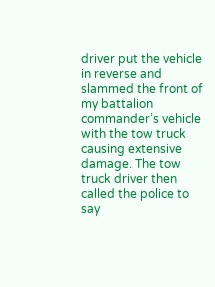driver put the vehicle in reverse and slammed the front of my battalion commander’s vehicle with the tow truck causing extensive damage. The tow truck driver then called the police to say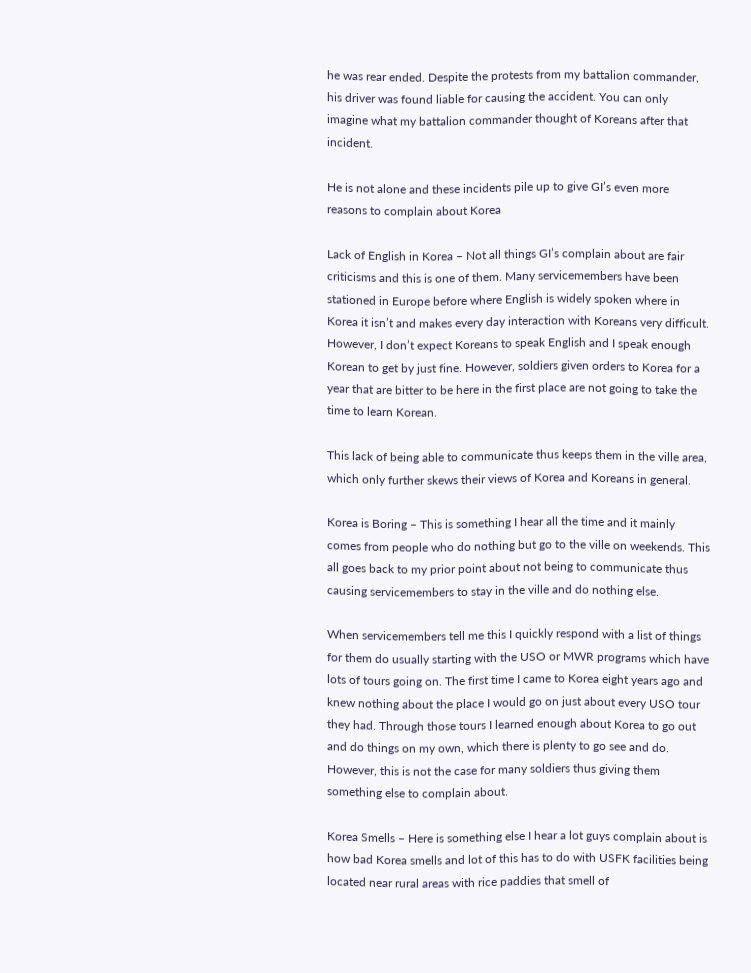he was rear ended. Despite the protests from my battalion commander, his driver was found liable for causing the accident. You can only imagine what my battalion commander thought of Koreans after that incident.

He is not alone and these incidents pile up to give GI’s even more reasons to complain about Korea

Lack of English in Korea – Not all things GI’s complain about are fair criticisms and this is one of them. Many servicemembers have been stationed in Europe before where English is widely spoken where in Korea it isn’t and makes every day interaction with Koreans very difficult. However, I don’t expect Koreans to speak English and I speak enough Korean to get by just fine. However, soldiers given orders to Korea for a year that are bitter to be here in the first place are not going to take the time to learn Korean.

This lack of being able to communicate thus keeps them in the ville area, which only further skews their views of Korea and Koreans in general.

Korea is Boring – This is something I hear all the time and it mainly comes from people who do nothing but go to the ville on weekends. This all goes back to my prior point about not being to communicate thus causing servicemembers to stay in the ville and do nothing else.

When servicemembers tell me this I quickly respond with a list of things for them do usually starting with the USO or MWR programs which have lots of tours going on. The first time I came to Korea eight years ago and knew nothing about the place I would go on just about every USO tour they had. Through those tours I learned enough about Korea to go out and do things on my own, which there is plenty to go see and do. However, this is not the case for many soldiers thus giving them something else to complain about.

Korea Smells – Here is something else I hear a lot guys complain about is how bad Korea smells and lot of this has to do with USFK facilities being located near rural areas with rice paddies that smell of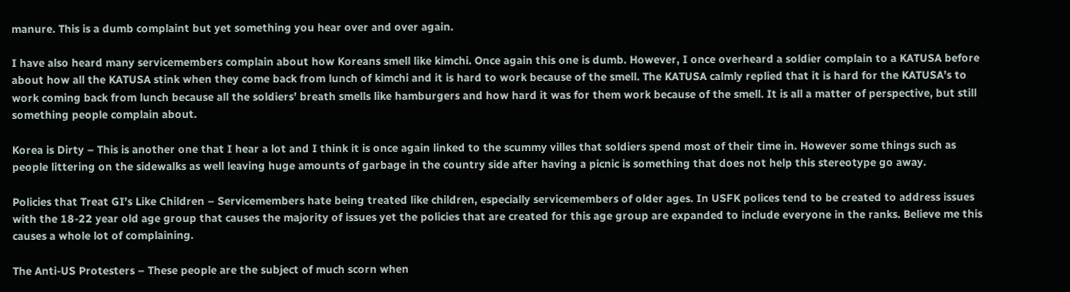manure. This is a dumb complaint but yet something you hear over and over again.

I have also heard many servicemembers complain about how Koreans smell like kimchi. Once again this one is dumb. However, I once overheard a soldier complain to a KATUSA before about how all the KATUSA stink when they come back from lunch of kimchi and it is hard to work because of the smell. The KATUSA calmly replied that it is hard for the KATUSA’s to work coming back from lunch because all the soldiers’ breath smells like hamburgers and how hard it was for them work because of the smell. It is all a matter of perspective, but still something people complain about.

Korea is Dirty – This is another one that I hear a lot and I think it is once again linked to the scummy villes that soldiers spend most of their time in. However some things such as people littering on the sidewalks as well leaving huge amounts of garbage in the country side after having a picnic is something that does not help this stereotype go away.

Policies that Treat GI’s Like Children – Servicemembers hate being treated like children, especially servicemembers of older ages. In USFK polices tend to be created to address issues with the 18-22 year old age group that causes the majority of issues yet the policies that are created for this age group are expanded to include everyone in the ranks. Believe me this causes a whole lot of complaining.

The Anti-US Protesters – These people are the subject of much scorn when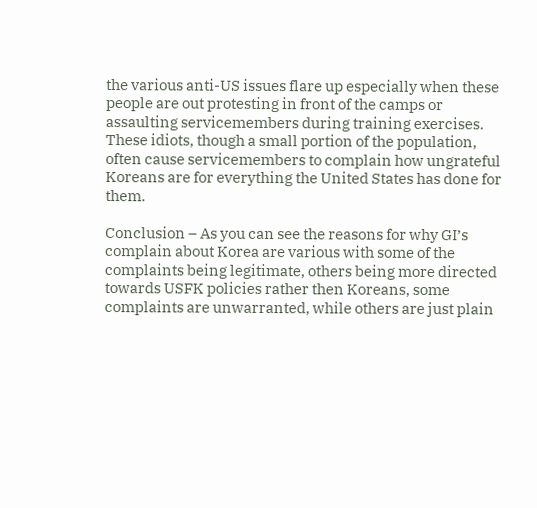the various anti-US issues flare up especially when these people are out protesting in front of the camps or assaulting servicemembers during training exercises. These idiots, though a small portion of the population, often cause servicemembers to complain how ungrateful Koreans are for everything the United States has done for them.

Conclusion – As you can see the reasons for why GI’s complain about Korea are various with some of the complaints being legitimate, others being more directed towards USFK policies rather then Koreans, some complaints are unwarranted, while others are just plain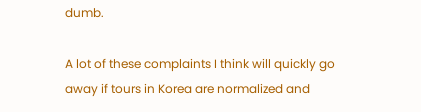dumb.

A lot of these complaints I think will quickly go away if tours in Korea are normalized and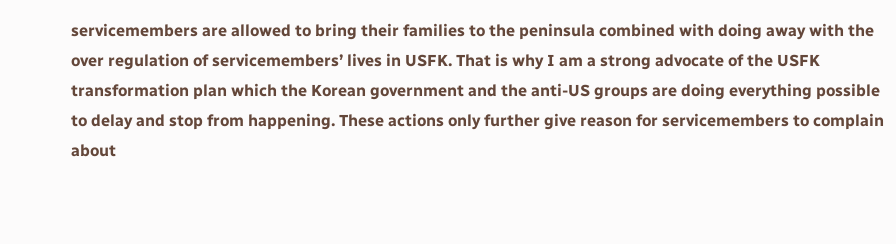servicemembers are allowed to bring their families to the peninsula combined with doing away with the over regulation of servicemembers’ lives in USFK. That is why I am a strong advocate of the USFK transformation plan which the Korean government and the anti-US groups are doing everything possible to delay and stop from happening. These actions only further give reason for servicemembers to complain about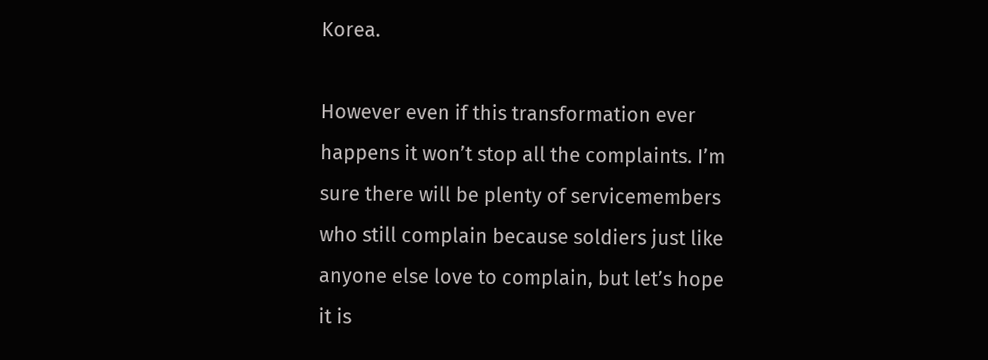Korea.

However even if this transformation ever happens it won’t stop all the complaints. I’m sure there will be plenty of servicemembers who still complain because soldiers just like anyone else love to complain, but let’s hope it is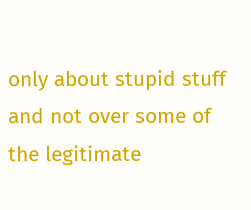only about stupid stuff and not over some of the legitimate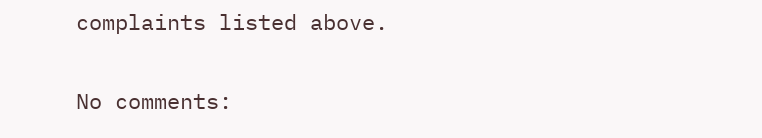complaints listed above.

No comments: